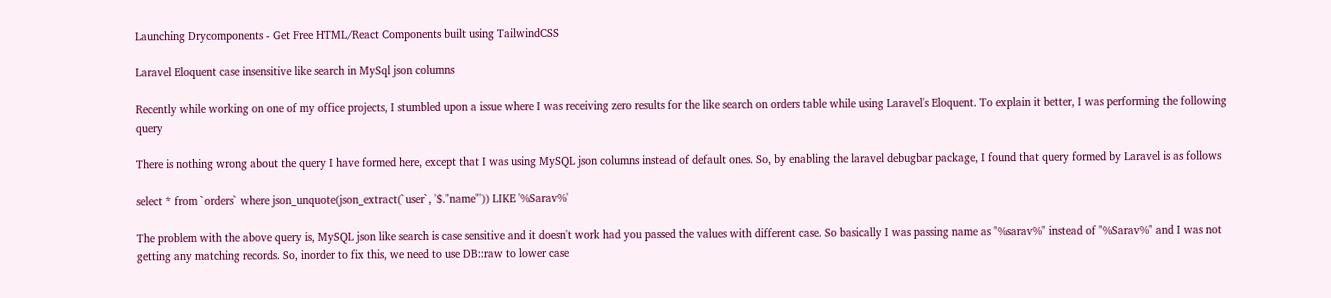Launching Drycomponents - Get Free HTML/React Components built using TailwindCSS

Laravel Eloquent case insensitive like search in MySql json columns

Recently while working on one of my office projects, I stumbled upon a issue where I was receiving zero results for the like search on orders table while using Laravel's Eloquent. To explain it better, I was performing the following query

There is nothing wrong about the query I have formed here, except that I was using MySQL json columns instead of default ones. So, by enabling the laravel debugbar package, I found that query formed by Laravel is as follows

select * from `orders` where json_unquote(json_extract(`user`, '$."name"')) LIKE '%Sarav%'

The problem with the above query is, MySQL json like search is case sensitive and it doesn't work had you passed the values with different case. So basically I was passing name as "%sarav%" instead of "%Sarav%" and I was not getting any matching records. So, inorder to fix this, we need to use DB::raw to lower case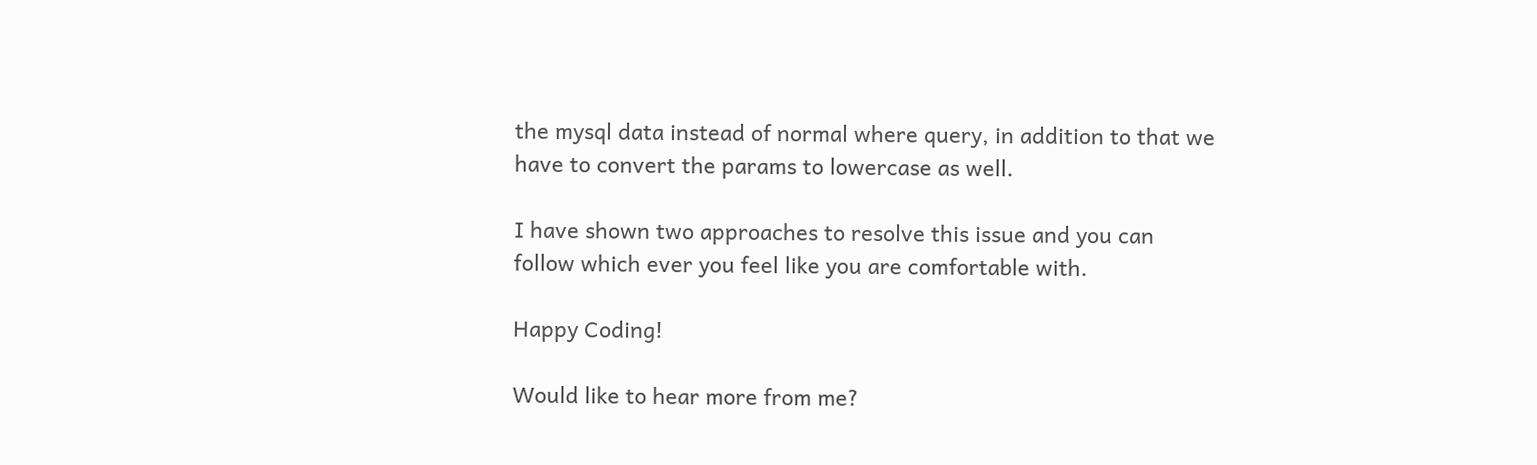the mysql data instead of normal where query, in addition to that we have to convert the params to lowercase as well.

I have shown two approaches to resolve this issue and you can follow which ever you feel like you are comfortable with.

Happy Coding!

Would like to hear more from me?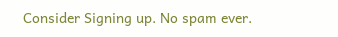Consider Signing up. No spam ever.